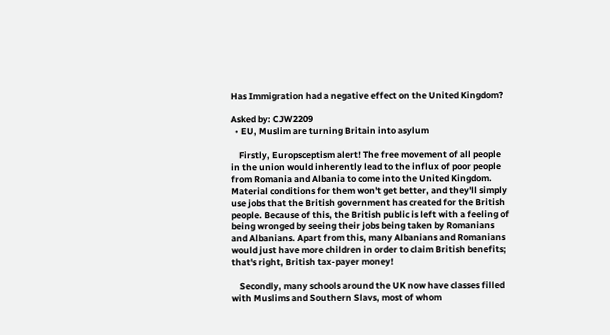Has Immigration had a negative effect on the United Kingdom?

Asked by: CJW2209
  • EU, Muslim are turning Britain into asylum

    Firstly, Europsceptism alert! The free movement of all people in the union would inherently lead to the influx of poor people from Romania and Albania to come into the United Kingdom. Material conditions for them won't get better, and they'll simply use jobs that the British government has created for the British people. Because of this, the British public is left with a feeling of being wronged by seeing their jobs being taken by Romanians and Albanians. Apart from this, many Albanians and Romanians would just have more children in order to claim British benefits; that's right, British tax-payer money!

    Secondly, many schools around the UK now have classes filled with Muslims and Southern Slavs, most of whom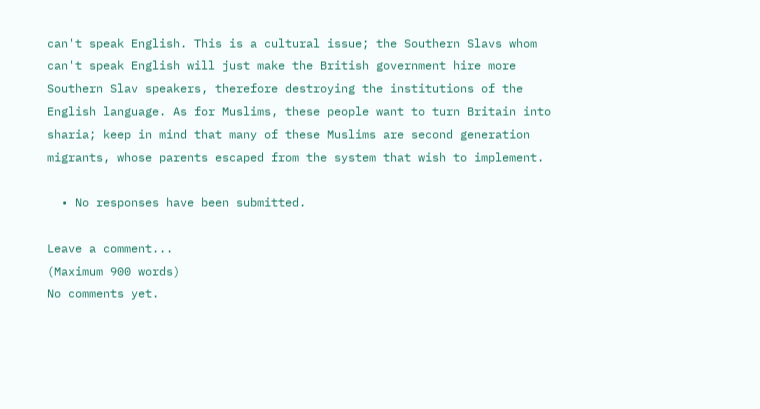can't speak English. This is a cultural issue; the Southern Slavs whom can't speak English will just make the British government hire more Southern Slav speakers, therefore destroying the institutions of the English language. As for Muslims, these people want to turn Britain into sharia; keep in mind that many of these Muslims are second generation migrants, whose parents escaped from the system that wish to implement.

  • No responses have been submitted.

Leave a comment...
(Maximum 900 words)
No comments yet.